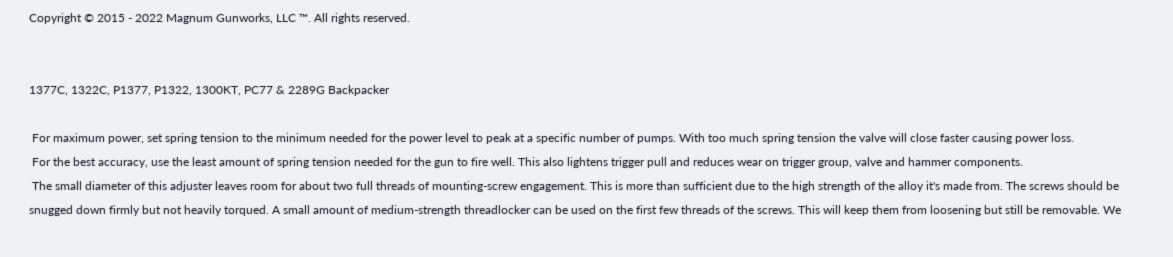Copyright © 2015 - 2022 Magnum Gunworks, LLC ™. All rights reserved.


1377C, 1322C, P1377, P1322, 1300KT, PC77 & 2289G Backpacker

 For maximum power, set spring tension to the minimum needed for the power level to peak at a specific number of pumps. With too much spring tension the valve will close faster causing power loss.
 For the best accuracy, use the least amount of spring tension needed for the gun to fire well. This also lightens trigger pull and reduces wear on trigger group, valve and hammer components.
 The small diameter of this adjuster leaves room for about two full threads of mounting-screw engagement. This is more than sufficient due to the high strength of the alloy it's made from. The screws should be snugged down firmly but not heavily torqued. A small amount of medium-strength threadlocker can be used on the first few threads of the screws. This will keep them from loosening but still be removable. We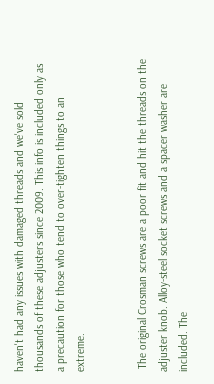haven't had any issues with damaged threads and we've sold thousands of these adjusters since 2009. This info is included only as a precaution for those who tend to over-tighten things to an extreme.


 The original Crosman screws are a poor fit and hit the threads on the adjuster knob. Alloy-steel socket screws and a spacer washer are included. The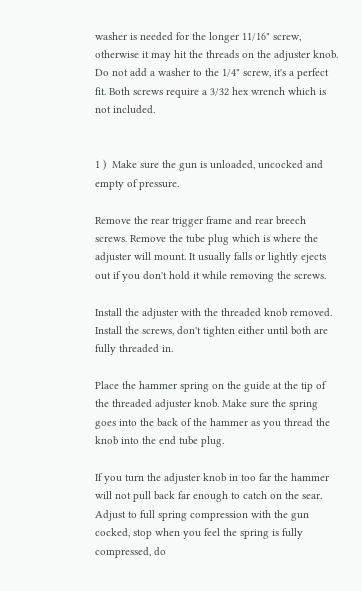washer is needed for the longer 11/16" screw, otherwise it may hit the threads on the adjuster knob. Do not add a washer to the 1/4" screw, it's a perfect fit. Both screws require a 3/32 hex wrench which is not included.


1 )  Make sure the gun is unloaded, uncocked and empty of pressure.

Remove the rear trigger frame and rear breech screws. Remove the tube plug which is where the adjuster will mount. It usually falls or lightly ejects out if you don't hold it while removing the screws.

Install the adjuster with the threaded knob removed. Install the screws, don't tighten either until both are fully threaded in.

Place the hammer spring on the guide at the tip of the threaded adjuster knob. Make sure the spring goes into the back of the hammer as you thread the knob into the end tube plug.

If you turn the adjuster knob in too far the hammer will not pull back far enough to catch on the sear. Adjust to full spring compression with the gun cocked, stop when you feel the spring is fully compressed, do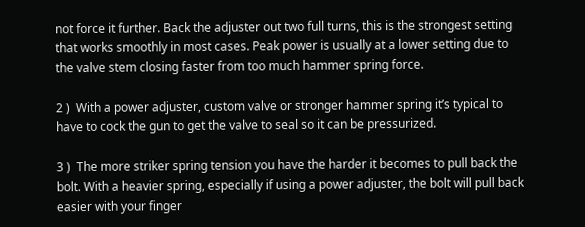not force it further. Back the adjuster out two full turns, this is the strongest setting that works smoothly in most cases. Peak power is usually at a lower setting due to the valve stem closing faster from too much hammer spring force.

2 )  With a power adjuster, custom valve or stronger hammer spring it’s typical to have to cock the gun to get the valve to seal so it can be pressurized.

3 )  The more striker spring tension you have the harder it becomes to pull back the bolt. With a heavier spring, especially if using a power adjuster, the bolt will pull back easier with your finger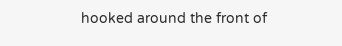hooked around the front of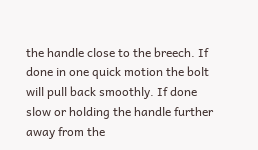the handle close to the breech. If done in one quick motion the bolt will pull back smoothly. If done slow or holding the handle further away from the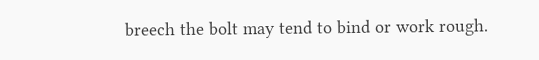breech the bolt may tend to bind or work rough.